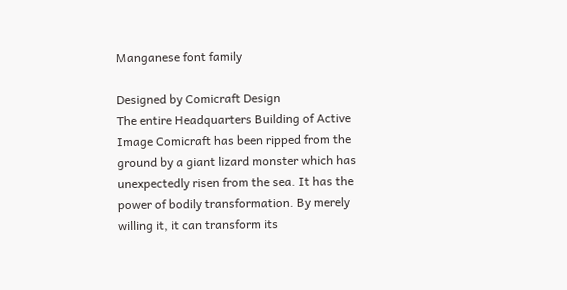Manganese font family

Designed by Comicraft Design
The entire Headquarters Building of Active Image Comicraft has been ripped from the ground by a giant lizard monster which has unexpectedly risen from the sea. It has the power of bodily transformation. By merely willing it, it can transform its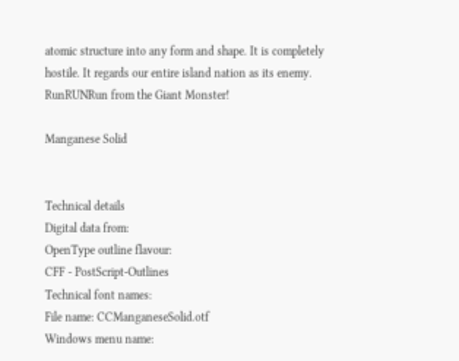atomic structure into any form and shape. It is completely hostile. It regards our entire island nation as its enemy. RunRUNRun from the Giant Monster!

Manganese Solid


Technical details
Digital data from:
OpenType outline flavour:
CFF - PostScript-Outlines
Technical font names:
File name: CCManganeseSolid.otf
Windows menu name: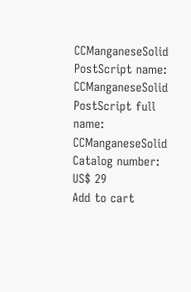CCManganeseSolid
PostScript name: CCManganeseSolid
PostScript full name: CCManganeseSolid
Catalog number:
US$ 29
Add to cart